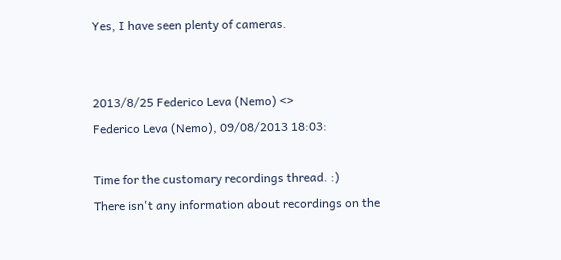Yes, I have seen plenty of cameras.


2013/8/25 Federico Leva (Nemo) <>
Federico Leva (Nemo), 09/08/2013 18:03:

Time for the customary recordings thread. :)
There isn't any information about recordings on the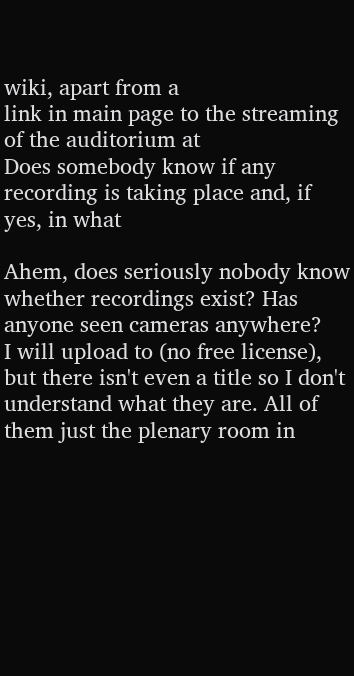wiki, apart from a
link in main page to the streaming of the auditorium at
Does somebody know if any recording is taking place and, if yes, in what

Ahem, does seriously nobody know whether recordings exist? Has anyone seen cameras anywhere?
I will upload to (no free license), but there isn't even a title so I don't understand what they are. All of them just the plenary room in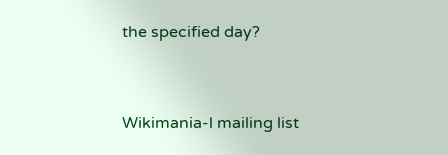the specified day?


Wikimania-l mailing list